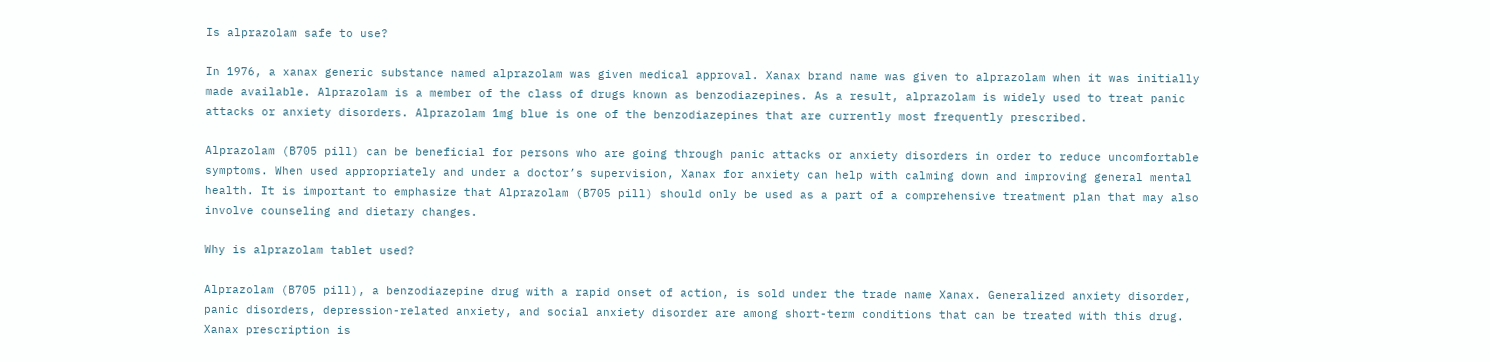Is alprazolam safe to use?

In 1976, a xanax generic substance named alprazolam was given medical approval. Xanax brand name was given to alprazolam when it was initially made available. Alprazolam is a member of the class of drugs known as benzodiazepines. As a result, alprazolam is widely used to treat panic attacks or anxiety disorders. Alprazolam 1mg blue is one of the benzodiazepines that are currently most frequently prescribed.

Alprazolam (B705 pill) can be beneficial for persons who are going through panic attacks or anxiety disorders in order to reduce uncomfortable symptoms. When used appropriately and under a doctor’s supervision, Xanax for anxiety can help with calming down and improving general mental health. It is important to emphasize that Alprazolam (B705 pill) should only be used as a part of a comprehensive treatment plan that may also involve counseling and dietary changes.

Why is alprazolam tablet used?

Alprazolam (B705 pill), a benzodiazepine drug with a rapid onset of action, is sold under the trade name Xanax. Generalized anxiety disorder, panic disorders, depression-related anxiety, and social anxiety disorder are among short-term conditions that can be treated with this drug. Xanax prescription is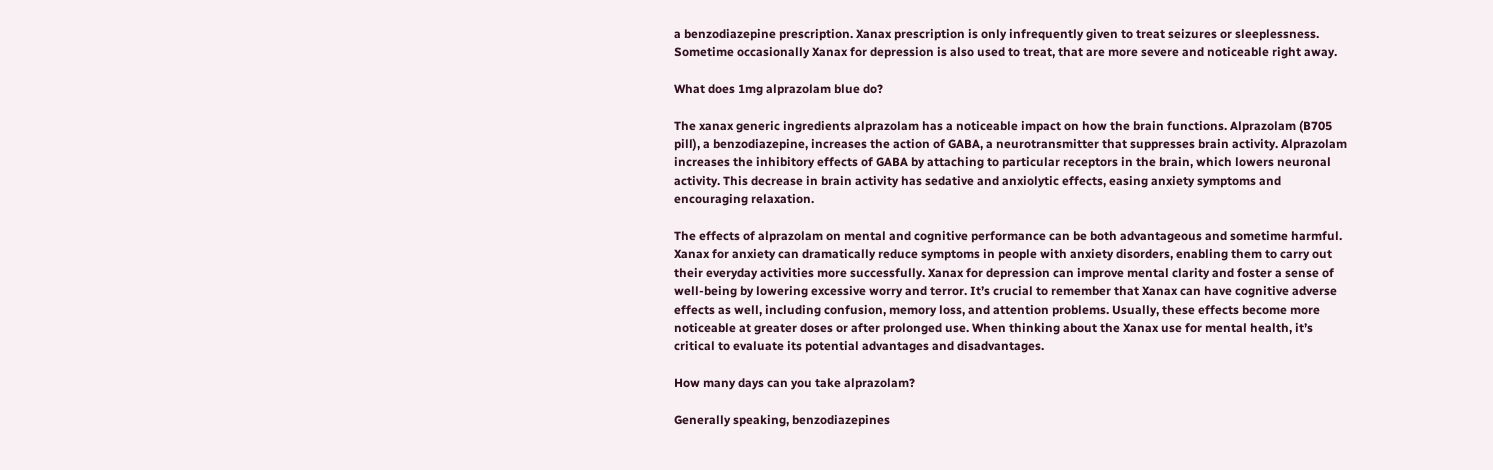a benzodiazepine prescription. Xanax prescription is only infrequently given to treat seizures or sleeplessness. Sometime occasionally Xanax for depression is also used to treat, that are more severe and noticeable right away.

What does 1mg alprazolam blue do?

The xanax generic ingredients alprazolam has a noticeable impact on how the brain functions. Alprazolam (B705 pill), a benzodiazepine, increases the action of GABA, a neurotransmitter that suppresses brain activity. Alprazolam increases the inhibitory effects of GABA by attaching to particular receptors in the brain, which lowers neuronal activity. This decrease in brain activity has sedative and anxiolytic effects, easing anxiety symptoms and encouraging relaxation.

The effects of alprazolam on mental and cognitive performance can be both advantageous and sometime harmful. Xanax for anxiety can dramatically reduce symptoms in people with anxiety disorders, enabling them to carry out their everyday activities more successfully. Xanax for depression can improve mental clarity and foster a sense of well-being by lowering excessive worry and terror. It’s crucial to remember that Xanax can have cognitive adverse effects as well, including confusion, memory loss, and attention problems. Usually, these effects become more noticeable at greater doses or after prolonged use. When thinking about the Xanax use for mental health, it’s critical to evaluate its potential advantages and disadvantages.

How many days can you take alprazolam?

Generally speaking, benzodiazepines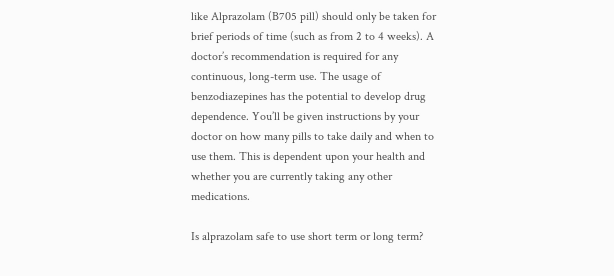like Alprazolam (B705 pill) should only be taken for brief periods of time (such as from 2 to 4 weeks). A doctor’s recommendation is required for any continuous, long-term use. The usage of benzodiazepines has the potential to develop drug dependence. You’ll be given instructions by your doctor on how many pills to take daily and when to use them. This is dependent upon your health and whether you are currently taking any other medications.

Is alprazolam safe to use short term or long term?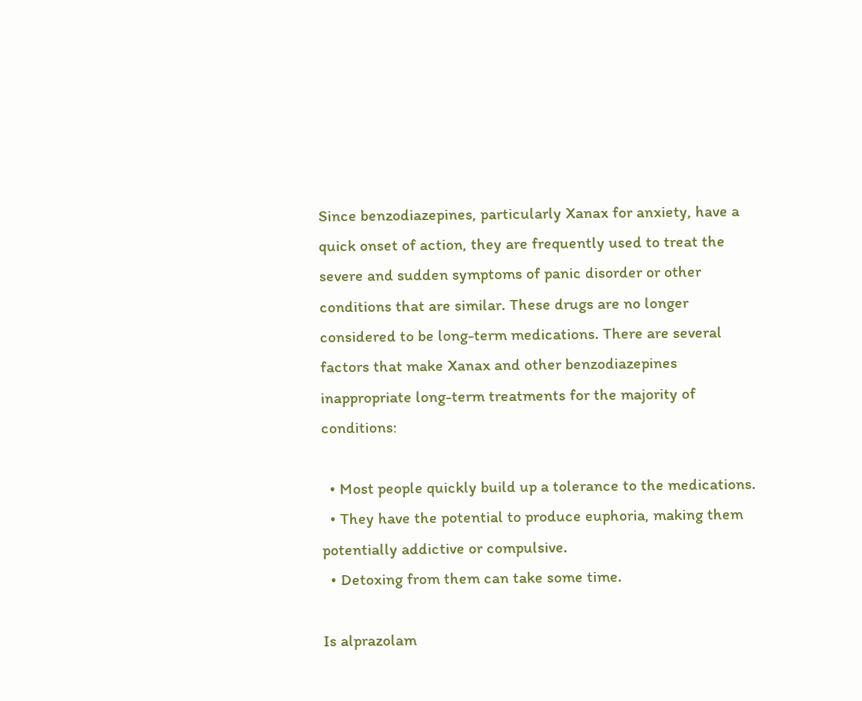Since benzodiazepines, particularly Xanax for anxiety, have a quick onset of action, they are frequently used to treat the severe and sudden symptoms of panic disorder or other conditions that are similar. These drugs are no longer considered to be long-term medications. There are several factors that make Xanax and other benzodiazepines inappropriate long-term treatments for the majority of conditions:

  • Most people quickly build up a tolerance to the medications.
  • They have the potential to produce euphoria, making them potentially addictive or compulsive.
  • Detoxing from them can take some time.

Is alprazolam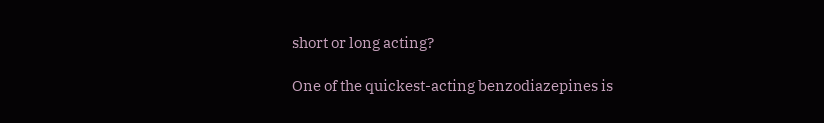short or long acting?

One of the quickest-acting benzodiazepines is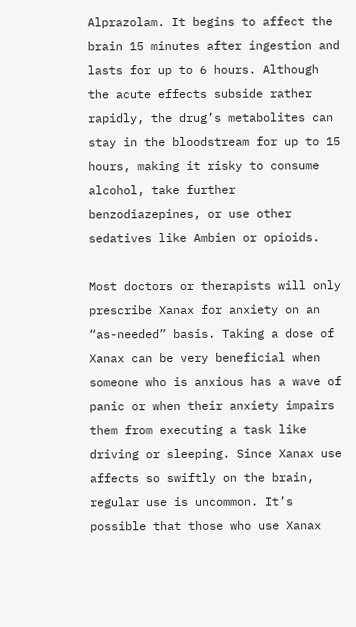Alprazolam. It begins to affect the brain 15 minutes after ingestion and lasts for up to 6 hours. Although the acute effects subside rather rapidly, the drug’s metabolites can stay in the bloodstream for up to 15 hours, making it risky to consume alcohol, take further benzodiazepines, or use other sedatives like Ambien or opioids.

Most doctors or therapists will only prescribe Xanax for anxiety on an “as-needed” basis. Taking a dose of Xanax can be very beneficial when someone who is anxious has a wave of panic or when their anxiety impairs them from executing a task like driving or sleeping. Since Xanax use affects so swiftly on the brain, regular use is uncommon. It’s possible that those who use Xanax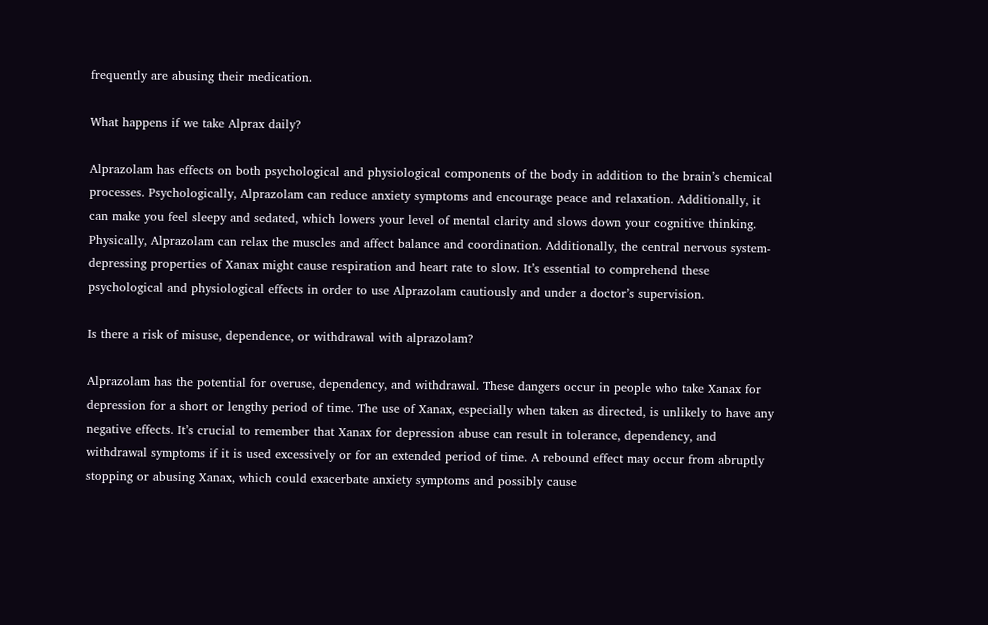frequently are abusing their medication.

What happens if we take Alprax daily?

Alprazolam has effects on both psychological and physiological components of the body in addition to the brain’s chemical processes. Psychologically, Alprazolam can reduce anxiety symptoms and encourage peace and relaxation. Additionally, it can make you feel sleepy and sedated, which lowers your level of mental clarity and slows down your cognitive thinking. Physically, Alprazolam can relax the muscles and affect balance and coordination. Additionally, the central nervous system-depressing properties of Xanax might cause respiration and heart rate to slow. It’s essential to comprehend these psychological and physiological effects in order to use Alprazolam cautiously and under a doctor’s supervision.

Is there a risk of misuse, dependence, or withdrawal with alprazolam?

Alprazolam has the potential for overuse, dependency, and withdrawal. These dangers occur in people who take Xanax for depression for a short or lengthy period of time. The use of Xanax, especially when taken as directed, is unlikely to have any negative effects. It’s crucial to remember that Xanax for depression abuse can result in tolerance, dependency, and withdrawal symptoms if it is used excessively or for an extended period of time. A rebound effect may occur from abruptly stopping or abusing Xanax, which could exacerbate anxiety symptoms and possibly cause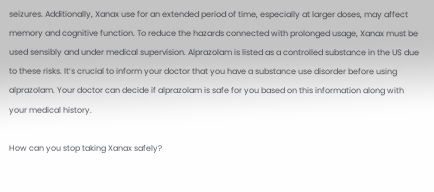seizures. Additionally, Xanax use for an extended period of time, especially at larger doses, may affect memory and cognitive function. To reduce the hazards connected with prolonged usage, Xanax must be used sensibly and under medical supervision. Alprazolam is listed as a controlled substance in the US due to these risks. It’s crucial to inform your doctor that you have a substance use disorder before using alprazolam. Your doctor can decide if alprazolam is safe for you based on this information along with your medical history.

How can you stop taking Xanax safely?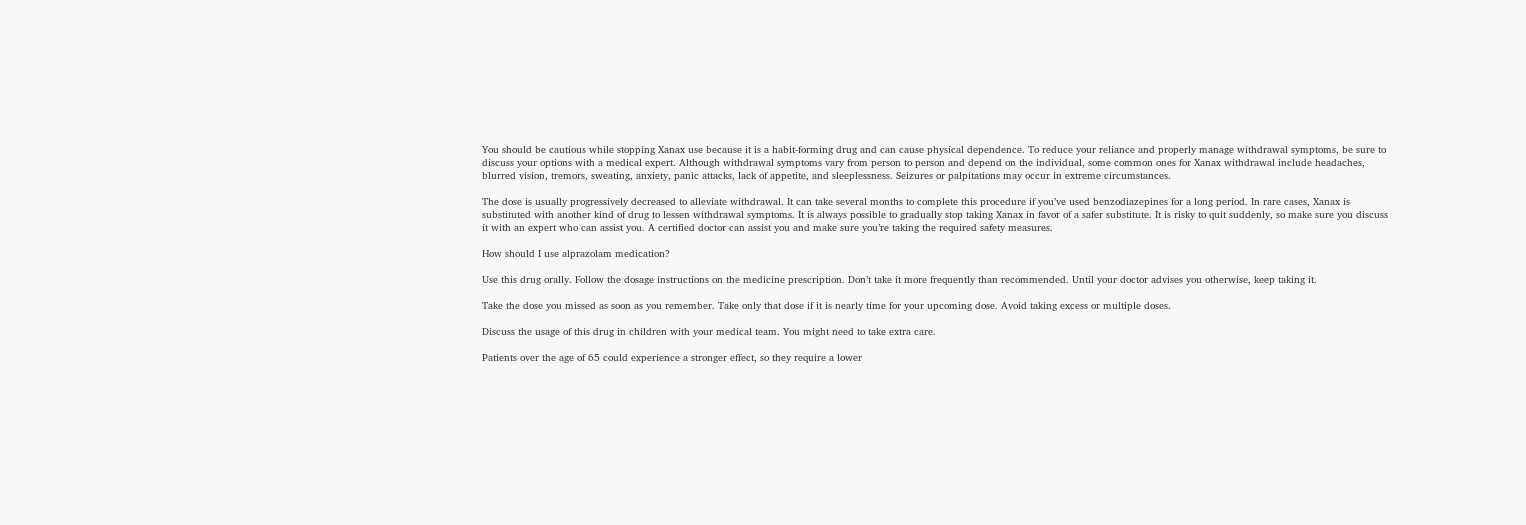You should be cautious while stopping Xanax use because it is a habit-forming drug and can cause physical dependence. To reduce your reliance and properly manage withdrawal symptoms, be sure to discuss your options with a medical expert. Although withdrawal symptoms vary from person to person and depend on the individual, some common ones for Xanax withdrawal include headaches, blurred vision, tremors, sweating, anxiety, panic attacks, lack of appetite, and sleeplessness. Seizures or palpitations may occur in extreme circumstances.

The dose is usually progressively decreased to alleviate withdrawal. It can take several months to complete this procedure if you’ve used benzodiazepines for a long period. In rare cases, Xanax is substituted with another kind of drug to lessen withdrawal symptoms. It is always possible to gradually stop taking Xanax in favor of a safer substitute. It is risky to quit suddenly, so make sure you discuss it with an expert who can assist you. A certified doctor can assist you and make sure you’re taking the required safety measures.

How should I use alprazolam medication?

Use this drug orally. Follow the dosage instructions on the medicine prescription. Don’t take it more frequently than recommended. Until your doctor advises you otherwise, keep taking it.

Take the dose you missed as soon as you remember. Take only that dose if it is nearly time for your upcoming dose. Avoid taking excess or multiple doses.

Discuss the usage of this drug in children with your medical team. You might need to take extra care.

Patients over the age of 65 could experience a stronger effect, so they require a lower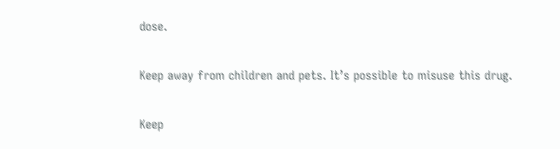dose.

Keep away from children and pets. It’s possible to misuse this drug.

Keep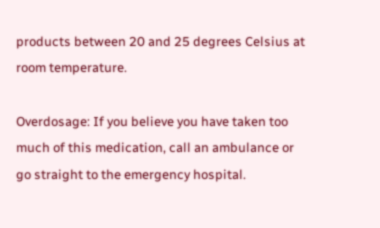products between 20 and 25 degrees Celsius at room temperature.

Overdosage: If you believe you have taken too much of this medication, call an ambulance or go straight to the emergency hospital.